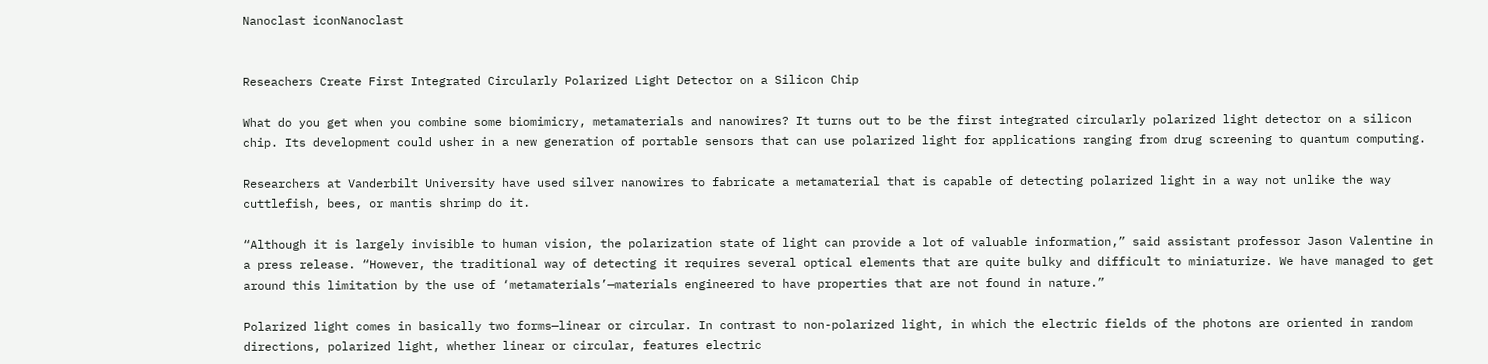Nanoclast iconNanoclast


Reseachers Create First Integrated Circularly Polarized Light Detector on a Silicon Chip

What do you get when you combine some biomimicry, metamaterials and nanowires? It turns out to be the first integrated circularly polarized light detector on a silicon chip. Its development could usher in a new generation of portable sensors that can use polarized light for applications ranging from drug screening to quantum computing.

Researchers at Vanderbilt University have used silver nanowires to fabricate a metamaterial that is capable of detecting polarized light in a way not unlike the way cuttlefish, bees, or mantis shrimp do it.

“Although it is largely invisible to human vision, the polarization state of light can provide a lot of valuable information,” said assistant professor Jason Valentine in a press release. “However, the traditional way of detecting it requires several optical elements that are quite bulky and difficult to miniaturize. We have managed to get around this limitation by the use of ‘metamaterials’—materials engineered to have properties that are not found in nature.”

Polarized light comes in basically two forms—linear or circular. In contrast to non-polarized light, in which the electric fields of the photons are oriented in random directions, polarized light, whether linear or circular, features electric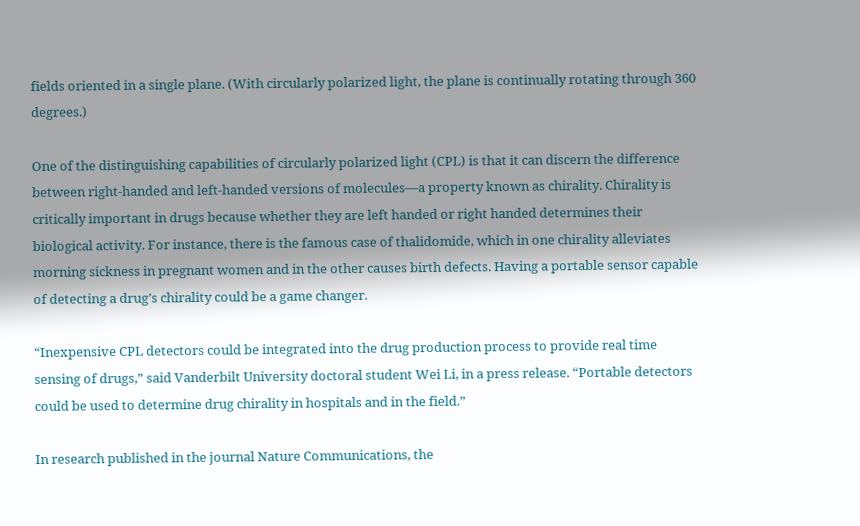fields oriented in a single plane. (With circularly polarized light, the plane is continually rotating through 360 degrees.)

One of the distinguishing capabilities of circularly polarized light (CPL) is that it can discern the difference between right-handed and left-handed versions of molecules—a property known as chirality. Chirality is critically important in drugs because whether they are left handed or right handed determines their biological activity. For instance, there is the famous case of thalidomide, which in one chirality alleviates morning sickness in pregnant women and in the other causes birth defects. Having a portable sensor capable of detecting a drug’s chirality could be a game changer.

“Inexpensive CPL detectors could be integrated into the drug production process to provide real time sensing of drugs,” said Vanderbilt University doctoral student Wei Li, in a press release. “Portable detectors could be used to determine drug chirality in hospitals and in the field.”

In research published in the journal Nature Communications, the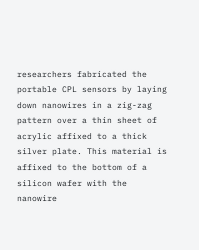researchers fabricated the portable CPL sensors by laying down nanowires in a zig-zag pattern over a thin sheet of acrylic affixed to a thick silver plate. This material is affixed to the bottom of a silicon wafer with the nanowire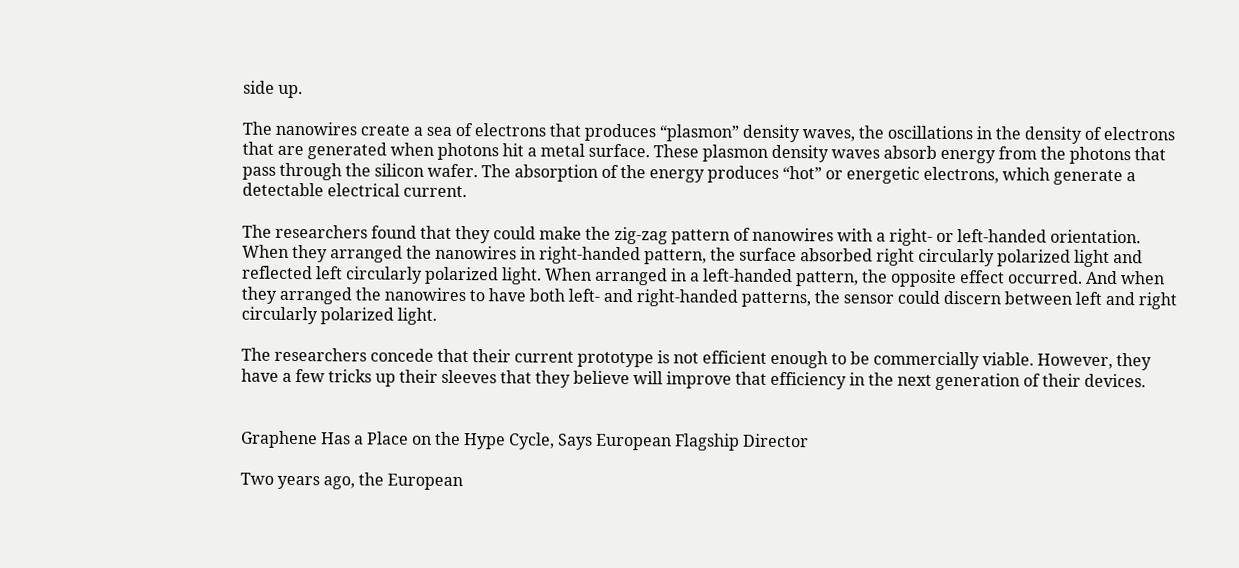side up.

The nanowires create a sea of electrons that produces “plasmon” density waves, the oscillations in the density of electrons that are generated when photons hit a metal surface. These plasmon density waves absorb energy from the photons that pass through the silicon wafer. The absorption of the energy produces “hot” or energetic electrons, which generate a detectable electrical current.

The researchers found that they could make the zig-zag pattern of nanowires with a right- or left-handed orientation. When they arranged the nanowires in right-handed pattern, the surface absorbed right circularly polarized light and reflected left circularly polarized light. When arranged in a left-handed pattern, the opposite effect occurred. And when they arranged the nanowires to have both left- and right-handed patterns, the sensor could discern between left and right circularly polarized light.

The researchers concede that their current prototype is not efficient enough to be commercially viable. However, they have a few tricks up their sleeves that they believe will improve that efficiency in the next generation of their devices.


Graphene Has a Place on the Hype Cycle, Says European Flagship Director

Two years ago, the European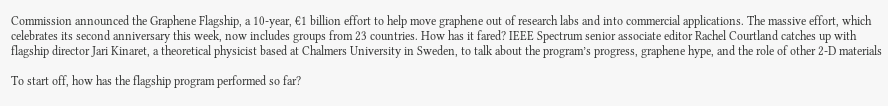Commission announced the Graphene Flagship, a 10-year, €1 billion effort to help move graphene out of research labs and into commercial applications. The massive effort, which celebrates its second anniversary this week, now includes groups from 23 countries. How has it fared? IEEE Spectrum senior associate editor Rachel Courtland catches up with flagship director Jari Kinaret, a theoretical physicist based at Chalmers University in Sweden, to talk about the program’s progress, graphene hype, and the role of other 2-D materials

To start off, how has the flagship program performed so far?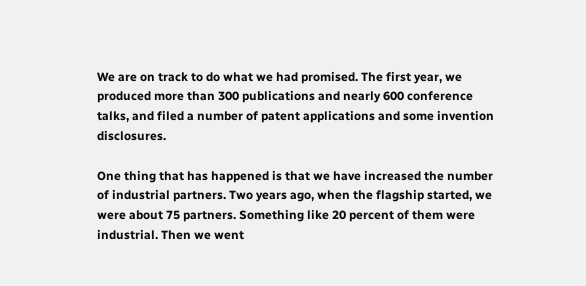We are on track to do what we had promised. The first year, we produced more than 300 publications and nearly 600 conference talks, and filed a number of patent applications and some invention disclosures.

One thing that has happened is that we have increased the number of industrial partners. Two years ago, when the flagship started, we were about 75 partners. Something like 20 percent of them were industrial. Then we went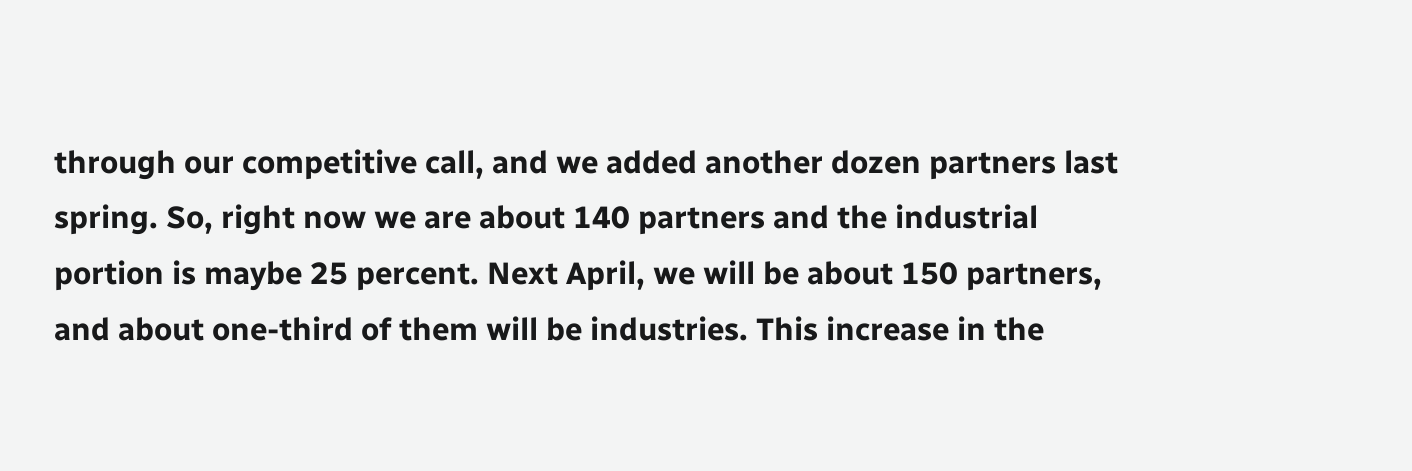through our competitive call, and we added another dozen partners last spring. So, right now we are about 140 partners and the industrial portion is maybe 25 percent. Next April, we will be about 150 partners, and about one-third of them will be industries. This increase in the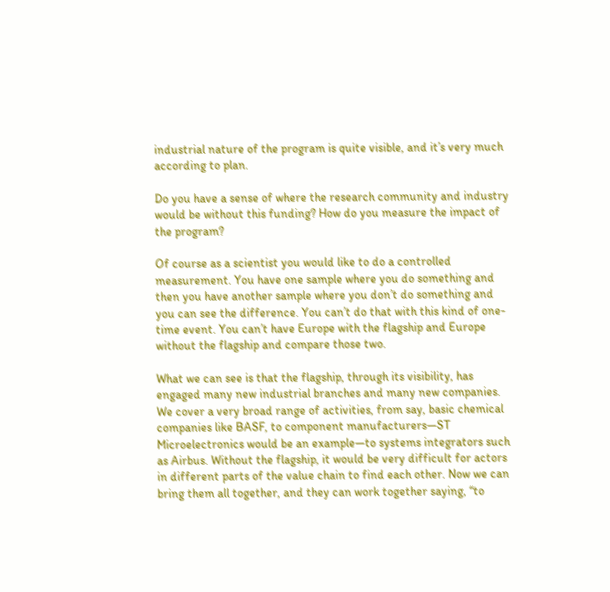industrial nature of the program is quite visible, and it’s very much according to plan.

Do you have a sense of where the research community and industry would be without this funding? How do you measure the impact of the program?

Of course as a scientist you would like to do a controlled measurement. You have one sample where you do something and then you have another sample where you don’t do something and you can see the difference. You can’t do that with this kind of one-time event. You can’t have Europe with the flagship and Europe without the flagship and compare those two.

What we can see is that the flagship, through its visibility, has engaged many new industrial branches and many new companies. We cover a very broad range of activities, from say, basic chemical companies like BASF, to component manufacturers—ST Microelectronics would be an example—to systems integrators such as Airbus. Without the flagship, it would be very difficult for actors in different parts of the value chain to find each other. Now we can bring them all together, and they can work together saying, “to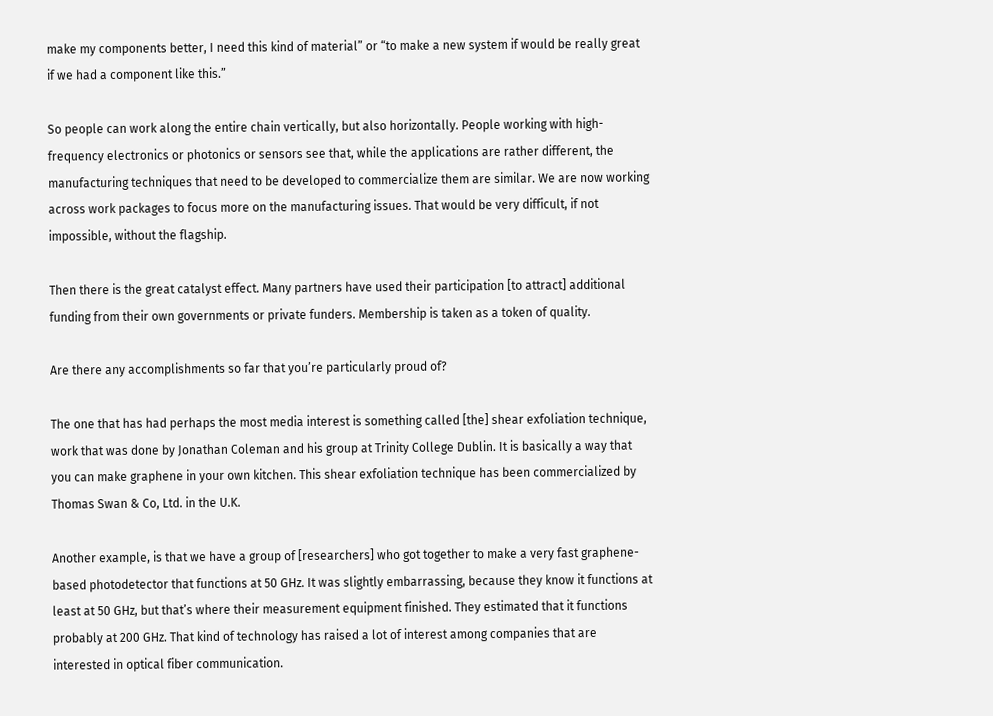make my components better, I need this kind of material” or “to make a new system if would be really great if we had a component like this.”

So people can work along the entire chain vertically, but also horizontally. People working with high-frequency electronics or photonics or sensors see that, while the applications are rather different, the manufacturing techniques that need to be developed to commercialize them are similar. We are now working across work packages to focus more on the manufacturing issues. That would be very difficult, if not impossible, without the flagship.

Then there is the great catalyst effect. Many partners have used their participation [to attract] additional funding from their own governments or private funders. Membership is taken as a token of quality.

Are there any accomplishments so far that you’re particularly proud of?

The one that has had perhaps the most media interest is something called [the] shear exfoliation technique, work that was done by Jonathan Coleman and his group at Trinity College Dublin. It is basically a way that you can make graphene in your own kitchen. This shear exfoliation technique has been commercialized by Thomas Swan & Co, Ltd. in the U.K.

Another example, is that we have a group of [researchers] who got together to make a very fast graphene-based photodetector that functions at 50 GHz. It was slightly embarrassing, because they know it functions at least at 50 GHz, but that’s where their measurement equipment finished. They estimated that it functions probably at 200 GHz. That kind of technology has raised a lot of interest among companies that are interested in optical fiber communication.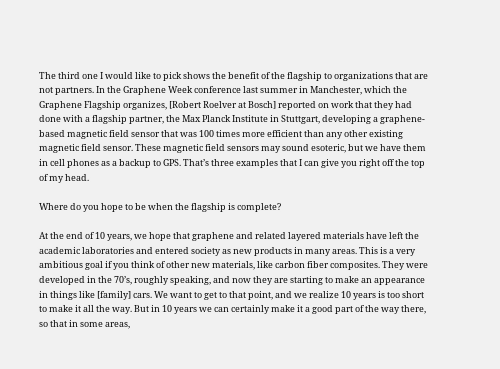The third one I would like to pick shows the benefit of the flagship to organizations that are not partners. In the Graphene Week conference last summer in Manchester, which the Graphene Flagship organizes, [Robert Roelver at Bosch] reported on work that they had done with a flagship partner, the Max Planck Institute in Stuttgart, developing a graphene-based magnetic field sensor that was 100 times more efficient than any other existing magnetic field sensor. These magnetic field sensors may sound esoteric, but we have them in cell phones as a backup to GPS. That’s three examples that I can give you right off the top of my head.

Where do you hope to be when the flagship is complete?

At the end of 10 years, we hope that graphene and related layered materials have left the academic laboratories and entered society as new products in many areas. This is a very ambitious goal if you think of other new materials, like carbon fiber composites. They were developed in the 70’s, roughly speaking, and now they are starting to make an appearance in things like [family] cars. We want to get to that point, and we realize 10 years is too short to make it all the way. But in 10 years we can certainly make it a good part of the way there, so that in some areas,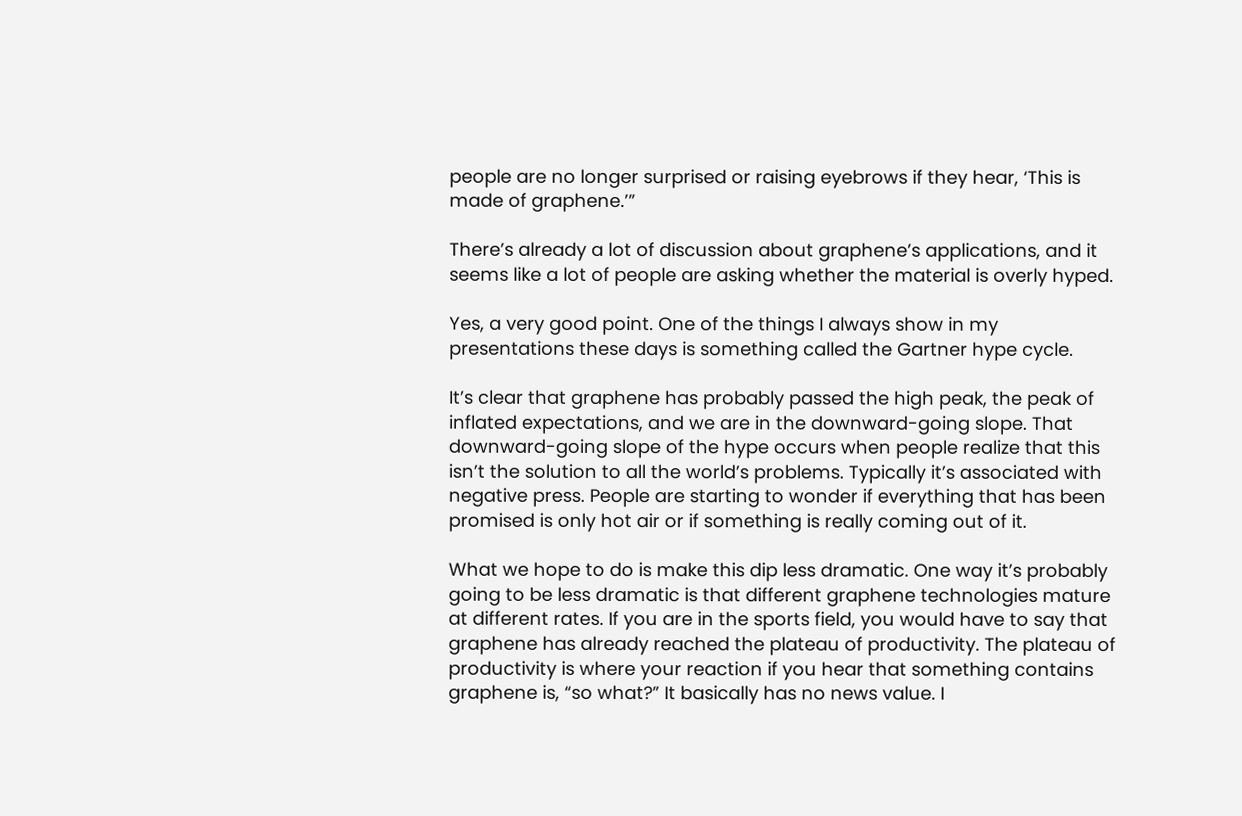people are no longer surprised or raising eyebrows if they hear, ‘This is made of graphene.’”

There’s already a lot of discussion about graphene’s applications, and it seems like a lot of people are asking whether the material is overly hyped.

Yes, a very good point. One of the things I always show in my presentations these days is something called the Gartner hype cycle.

It’s clear that graphene has probably passed the high peak, the peak of inflated expectations, and we are in the downward-going slope. That downward-going slope of the hype occurs when people realize that this isn’t the solution to all the world’s problems. Typically it’s associated with negative press. People are starting to wonder if everything that has been promised is only hot air or if something is really coming out of it.

What we hope to do is make this dip less dramatic. One way it’s probably going to be less dramatic is that different graphene technologies mature at different rates. If you are in the sports field, you would have to say that graphene has already reached the plateau of productivity. The plateau of productivity is where your reaction if you hear that something contains graphene is, “so what?” It basically has no news value. I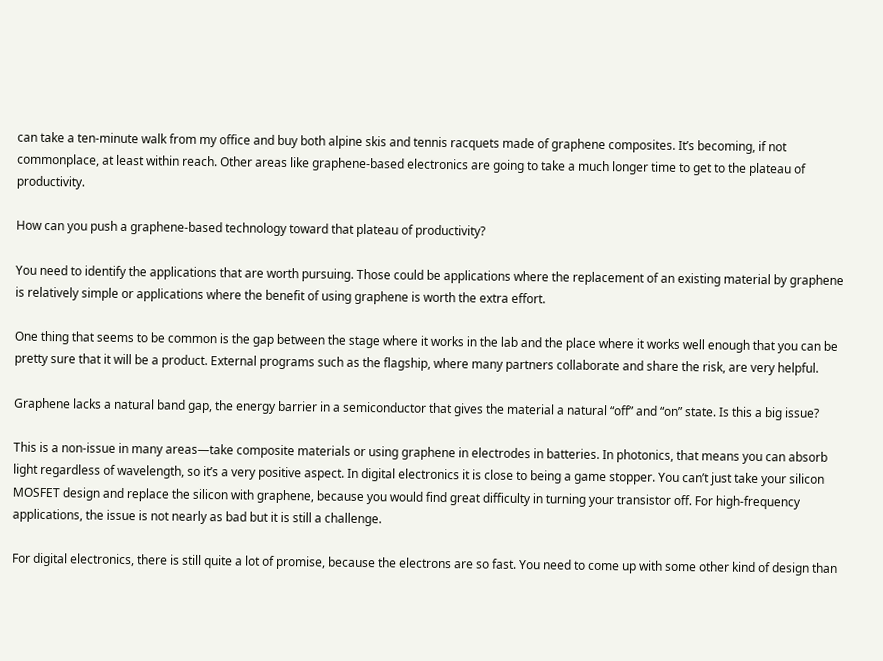can take a ten-minute walk from my office and buy both alpine skis and tennis racquets made of graphene composites. It’s becoming, if not commonplace, at least within reach. Other areas like graphene-based electronics are going to take a much longer time to get to the plateau of productivity.

How can you push a graphene-based technology toward that plateau of productivity?

You need to identify the applications that are worth pursuing. Those could be applications where the replacement of an existing material by graphene is relatively simple or applications where the benefit of using graphene is worth the extra effort.

One thing that seems to be common is the gap between the stage where it works in the lab and the place where it works well enough that you can be pretty sure that it will be a product. External programs such as the flagship, where many partners collaborate and share the risk, are very helpful.

Graphene lacks a natural band gap, the energy barrier in a semiconductor that gives the material a natural “off” and “on” state. Is this a big issue?

This is a non-issue in many areas—take composite materials or using graphene in electrodes in batteries. In photonics, that means you can absorb light regardless of wavelength, so it’s a very positive aspect. In digital electronics it is close to being a game stopper. You can’t just take your silicon MOSFET design and replace the silicon with graphene, because you would find great difficulty in turning your transistor off. For high-frequency applications, the issue is not nearly as bad but it is still a challenge.

For digital electronics, there is still quite a lot of promise, because the electrons are so fast. You need to come up with some other kind of design than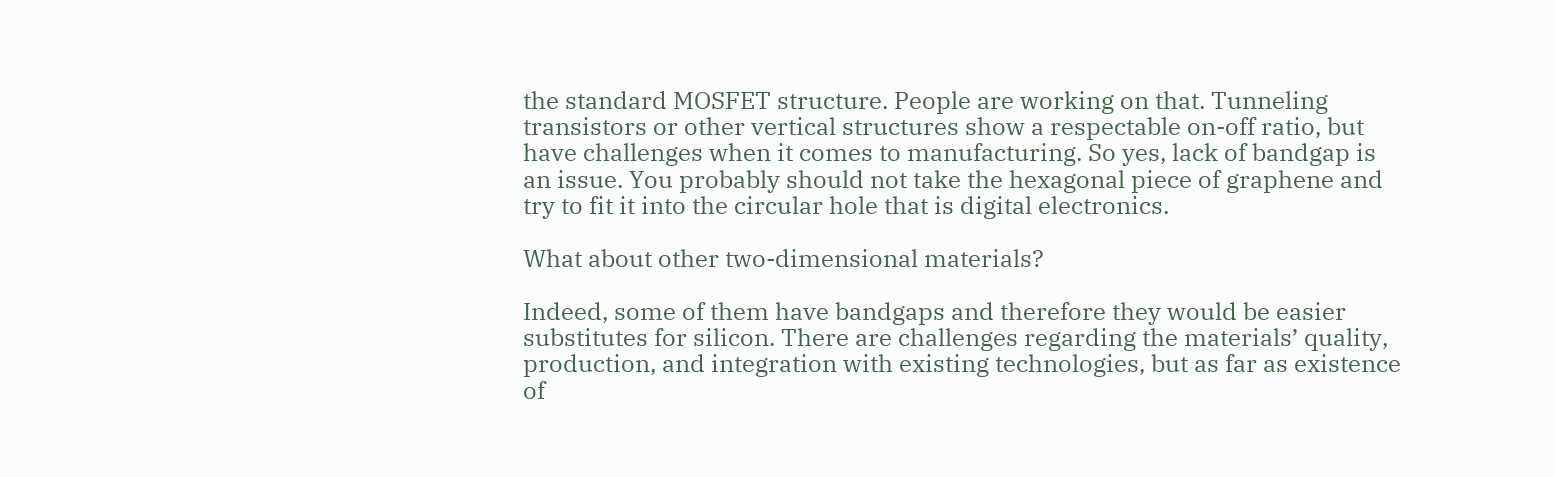the standard MOSFET structure. People are working on that. Tunneling transistors or other vertical structures show a respectable on-off ratio, but have challenges when it comes to manufacturing. So yes, lack of bandgap is an issue. You probably should not take the hexagonal piece of graphene and try to fit it into the circular hole that is digital electronics.

What about other two-dimensional materials?

Indeed, some of them have bandgaps and therefore they would be easier substitutes for silicon. There are challenges regarding the materials’ quality, production, and integration with existing technologies, but as far as existence of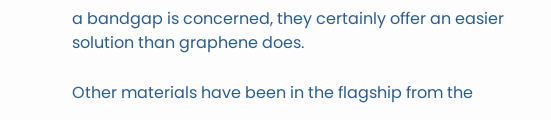a bandgap is concerned, they certainly offer an easier solution than graphene does.

Other materials have been in the flagship from the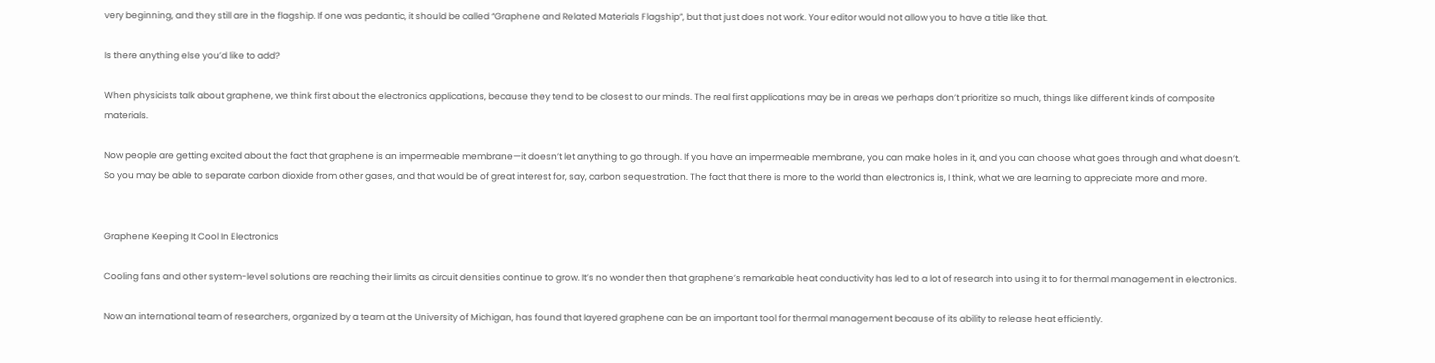very beginning, and they still are in the flagship. If one was pedantic, it should be called “Graphene and Related Materials Flagship”, but that just does not work. Your editor would not allow you to have a title like that.

Is there anything else you’d like to add?

When physicists talk about graphene, we think first about the electronics applications, because they tend to be closest to our minds. The real first applications may be in areas we perhaps don’t prioritize so much, things like different kinds of composite materials.

Now people are getting excited about the fact that graphene is an impermeable membrane—it doesn’t let anything to go through. If you have an impermeable membrane, you can make holes in it, and you can choose what goes through and what doesn’t. So you may be able to separate carbon dioxide from other gases, and that would be of great interest for, say, carbon sequestration. The fact that there is more to the world than electronics is, I think, what we are learning to appreciate more and more.


Graphene Keeping It Cool In Electronics

Cooling fans and other system-level solutions are reaching their limits as circuit densities continue to grow. It’s no wonder then that graphene’s remarkable heat conductivity has led to a lot of research into using it to for thermal management in electronics.

Now an international team of researchers, organized by a team at the University of Michigan, has found that layered graphene can be an important tool for thermal management because of its ability to release heat efficiently.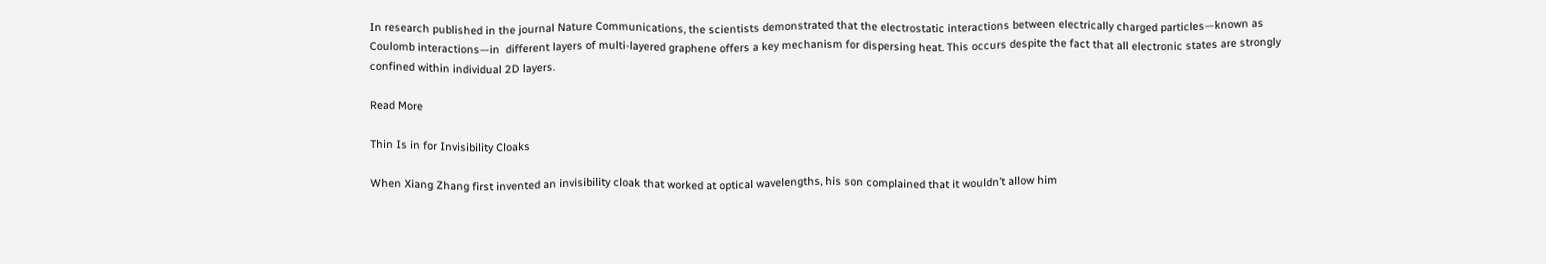In research published in the journal Nature Communications, the scientists demonstrated that the electrostatic interactions between electrically charged particles—known as Coulomb interactions—in  different layers of multi-layered graphene offers a key mechanism for dispersing heat. This occurs despite the fact that all electronic states are strongly confined within individual 2D layers.

Read More

Thin Is in for Invisibility Cloaks

When Xiang Zhang first invented an invisibility cloak that worked at optical wavelengths, his son complained that it wouldn’t allow him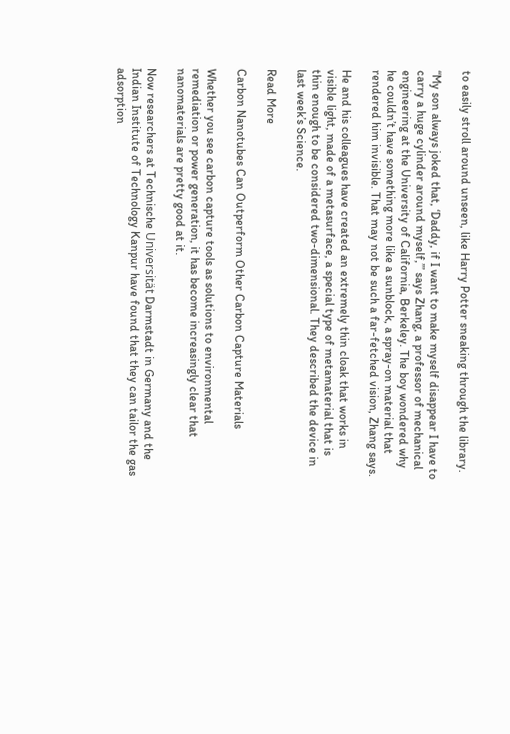to easily stroll around unseen, like Harry Potter sneaking through the library.

“My son always joked that, ‘Daddy, if I want to make myself disappear I have to carry a huge cylinder around myself,’” says Zhang, a professor of mechanical engineering at the University of California, Berkeley. The boy wondered why he couldn’t have something more like a sunblock, a spray-on material that rendered him invisible. That may not be such a far-fetched vision, Zhang says.

He and his colleagues have created an extremely thin cloak that works in visible light, made of a metasurface, a special type of metamaterial that is thin enough to be considered two-dimensional. They described the device in last week’s Science.

Read More

Carbon Nanotubes Can Outperform Other Carbon Capture Materials

Whether you see carbon capture tools as solutions to environmental remediation or power generation, it has become increasingly clear that nanomaterials are pretty good at it.

Now researchers at Technische Universität Darmstadt in Germany and the Indian Institute of Technology Kanpur have found that they can tailor the gas adsorption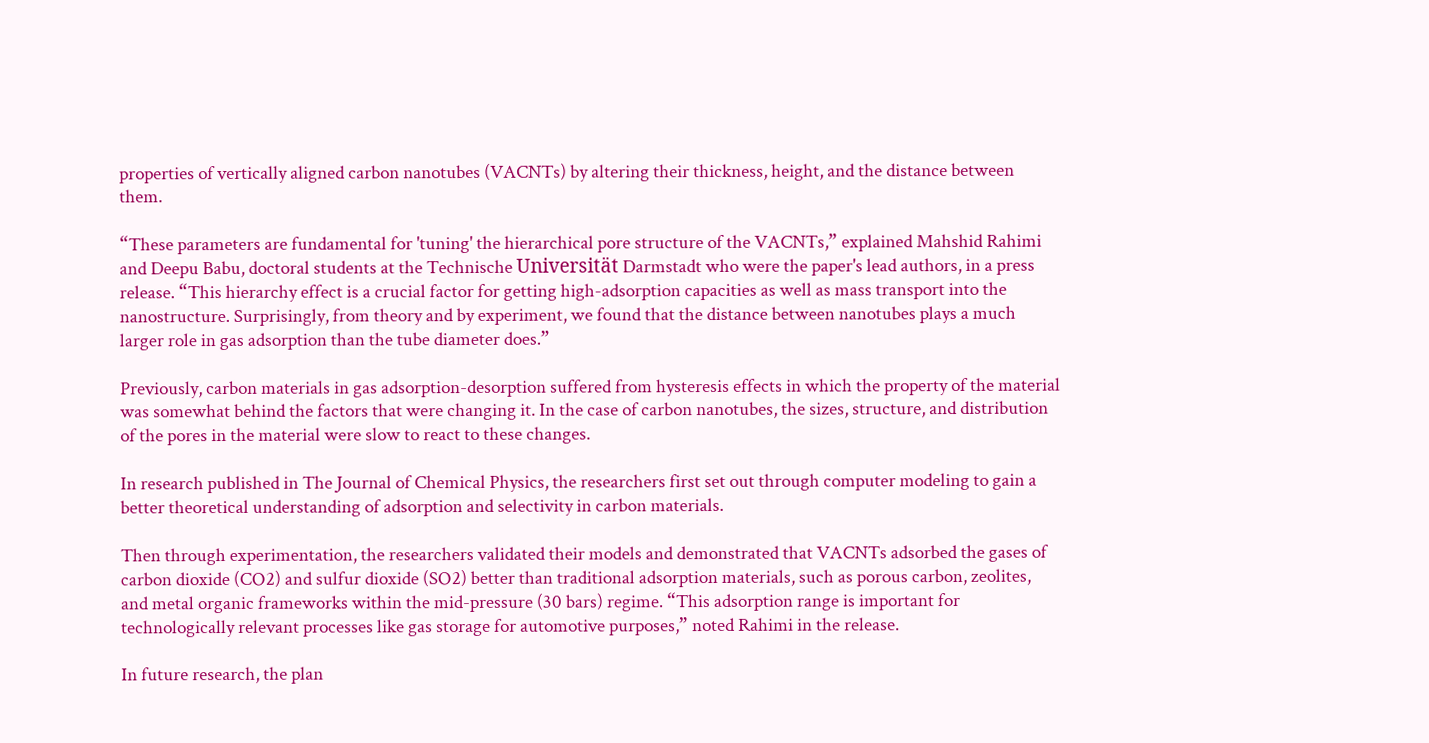properties of vertically aligned carbon nanotubes (VACNTs) by altering their thickness, height, and the distance between them.

“These parameters are fundamental for 'tuning' the hierarchical pore structure of the VACNTs,” explained Mahshid Rahimi and Deepu Babu, doctoral students at the Technische Universität Darmstadt who were the paper's lead authors, in a press release. “This hierarchy effect is a crucial factor for getting high-adsorption capacities as well as mass transport into the nanostructure. Surprisingly, from theory and by experiment, we found that the distance between nanotubes plays a much larger role in gas adsorption than the tube diameter does.”

Previously, carbon materials in gas adsorption-desorption suffered from hysteresis effects in which the property of the material was somewhat behind the factors that were changing it. In the case of carbon nanotubes, the sizes, structure, and distribution of the pores in the material were slow to react to these changes.

In research published in The Journal of Chemical Physics, the researchers first set out through computer modeling to gain a better theoretical understanding of adsorption and selectivity in carbon materials.

Then through experimentation, the researchers validated their models and demonstrated that VACNTs adsorbed the gases of carbon dioxide (CO2) and sulfur dioxide (SO2) better than traditional adsorption materials, such as porous carbon, zeolites, and metal organic frameworks within the mid-pressure (30 bars) regime. “This adsorption range is important for technologically relevant processes like gas storage for automotive purposes,” noted Rahimi in the release.

In future research, the plan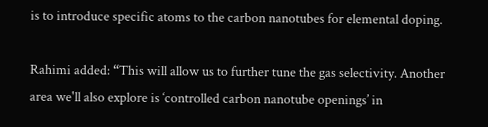is to introduce specific atoms to the carbon nanotubes for elemental doping.

Rahimi added: “This will allow us to further tune the gas selectivity. Another area we'll also explore is ‘controlled carbon nanotube openings’ in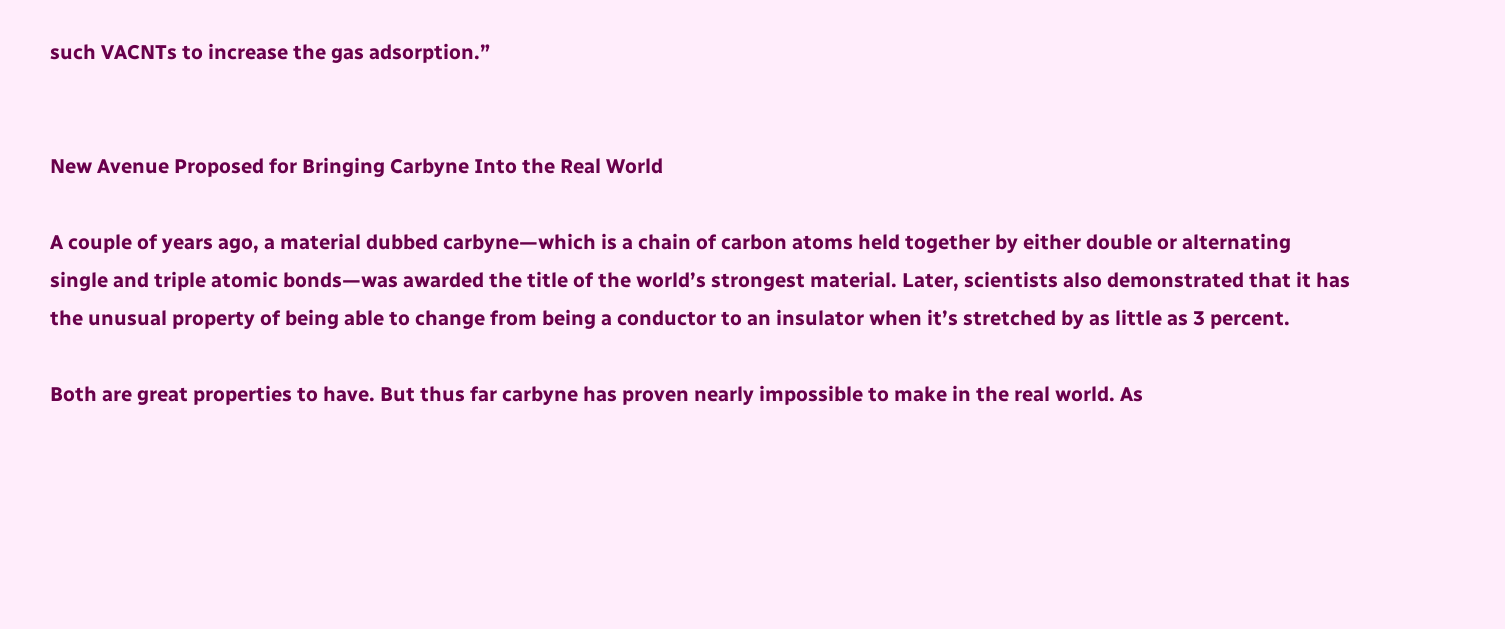such VACNTs to increase the gas adsorption.”


New Avenue Proposed for Bringing Carbyne Into the Real World

A couple of years ago, a material dubbed carbyne—which is a chain of carbon atoms held together by either double or alternating single and triple atomic bonds—was awarded the title of the world’s strongest material. Later, scientists also demonstrated that it has the unusual property of being able to change from being a conductor to an insulator when it’s stretched by as little as 3 percent.

Both are great properties to have. But thus far carbyne has proven nearly impossible to make in the real world. As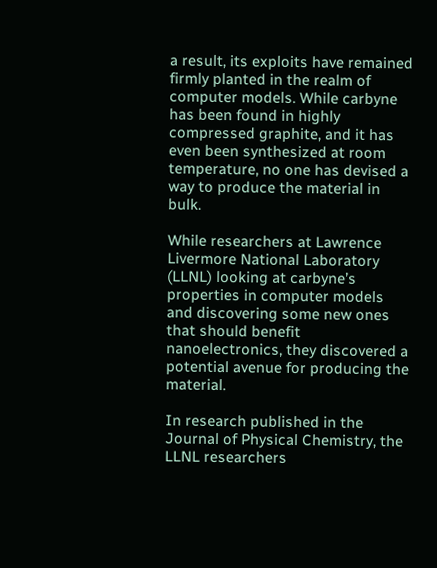a result, its exploits have remained firmly planted in the realm of computer models. While carbyne has been found in highly compressed graphite, and it has even been synthesized at room temperature, no one has devised a way to produce the material in bulk.

While researchers at Lawrence Livermore National Laboratory (LLNL) looking at carbyne’s properties in computer models and discovering some new ones that should benefit nanoelectronics, they discovered a potential avenue for producing the material.

In research published in the Journal of Physical Chemistry, the LLNL researchers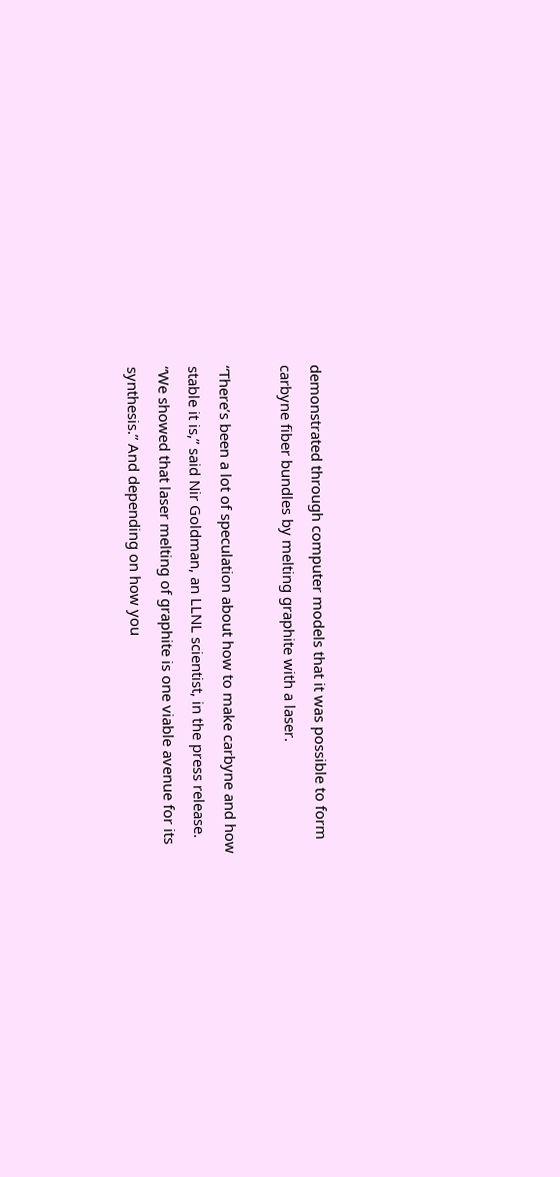demonstrated through computer models that it was possible to form carbyne fiber bundles by melting graphite with a laser.

“There’s been a lot of speculation about how to make carbyne and how stable it is,” said Nir Goldman, an LLNL scientist, in the press release. “We showed that laser melting of graphite is one viable avenue for its synthesis.” And depending on how you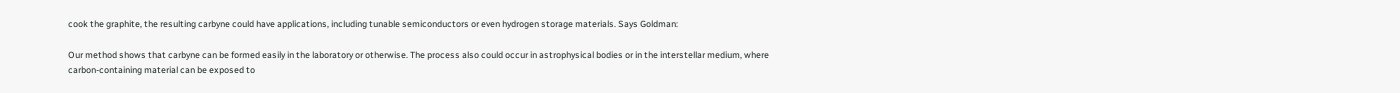cook the graphite, the resulting carbyne could have applications, including tunable semiconductors or even hydrogen storage materials. Says Goldman:

Our method shows that carbyne can be formed easily in the laboratory or otherwise. The process also could occur in astrophysical bodies or in the interstellar medium, where carbon-containing material can be exposed to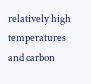relatively high temperatures and carbon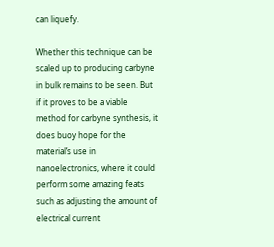can liquefy.

Whether this technique can be scaled up to producing carbyne in bulk remains to be seen. But if it proves to be a viable method for carbyne synthesis, it does buoy hope for the material’s use in nanoelectronics, where it could perform some amazing feats such as adjusting the amount of electrical current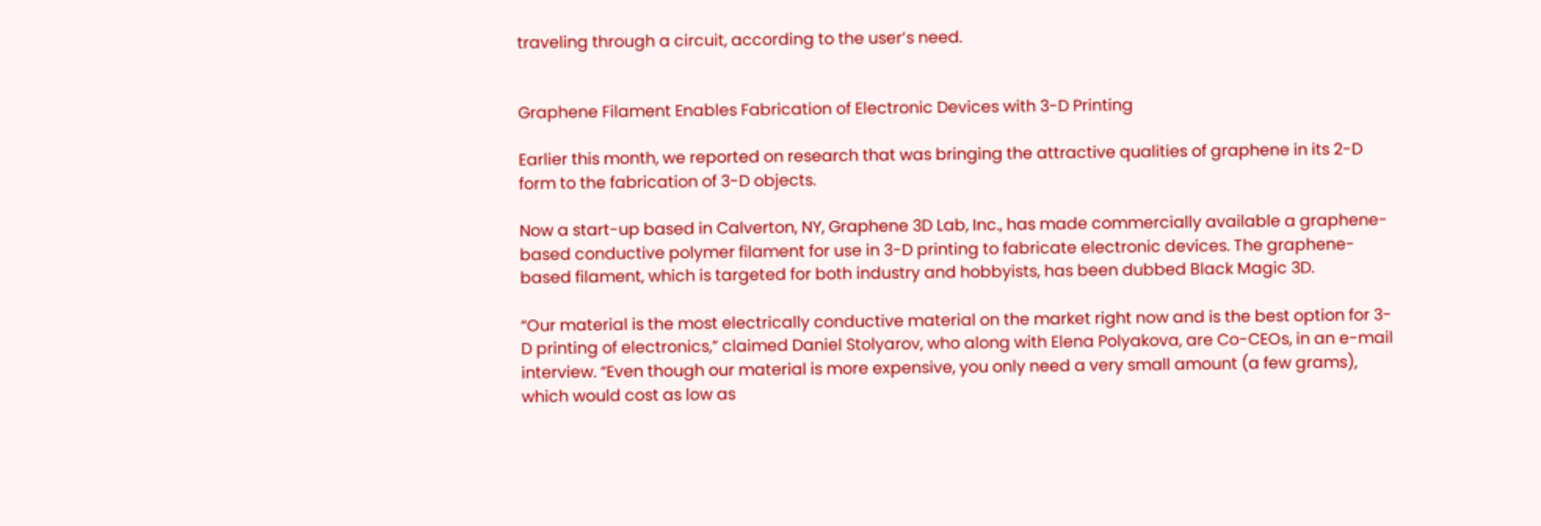traveling through a circuit, according to the user’s need.


Graphene Filament Enables Fabrication of Electronic Devices with 3-D Printing

Earlier this month, we reported on research that was bringing the attractive qualities of graphene in its 2-D form to the fabrication of 3-D objects.

Now a start-up based in Calverton, NY, Graphene 3D Lab, Inc., has made commercially available a graphene-based conductive polymer filament for use in 3-D printing to fabricate electronic devices. The graphene-based filament, which is targeted for both industry and hobbyists, has been dubbed Black Magic 3D.

“Our material is the most electrically conductive material on the market right now and is the best option for 3-D printing of electronics,” claimed Daniel Stolyarov, who along with Elena Polyakova, are Co-CEOs, in an e-mail interview. “Even though our material is more expensive, you only need a very small amount (a few grams), which would cost as low as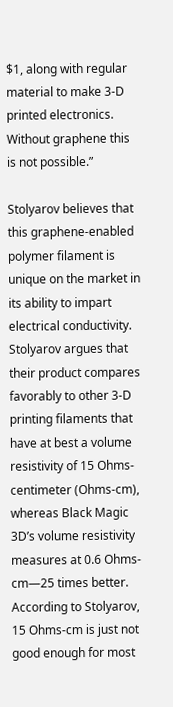$1, along with regular material to make 3-D printed electronics. Without graphene this is not possible.”

Stolyarov believes that this graphene-enabled polymer filament is unique on the market in its ability to impart electrical conductivity. Stolyarov argues that their product compares favorably to other 3-D printing filaments that have at best a volume resistivity of 15 Ohms-centimeter (Ohms-cm), whereas Black Magic 3D’s volume resistivity measures at 0.6 Ohms-cm—25 times better. According to Stolyarov, 15 Ohms-cm is just not good enough for most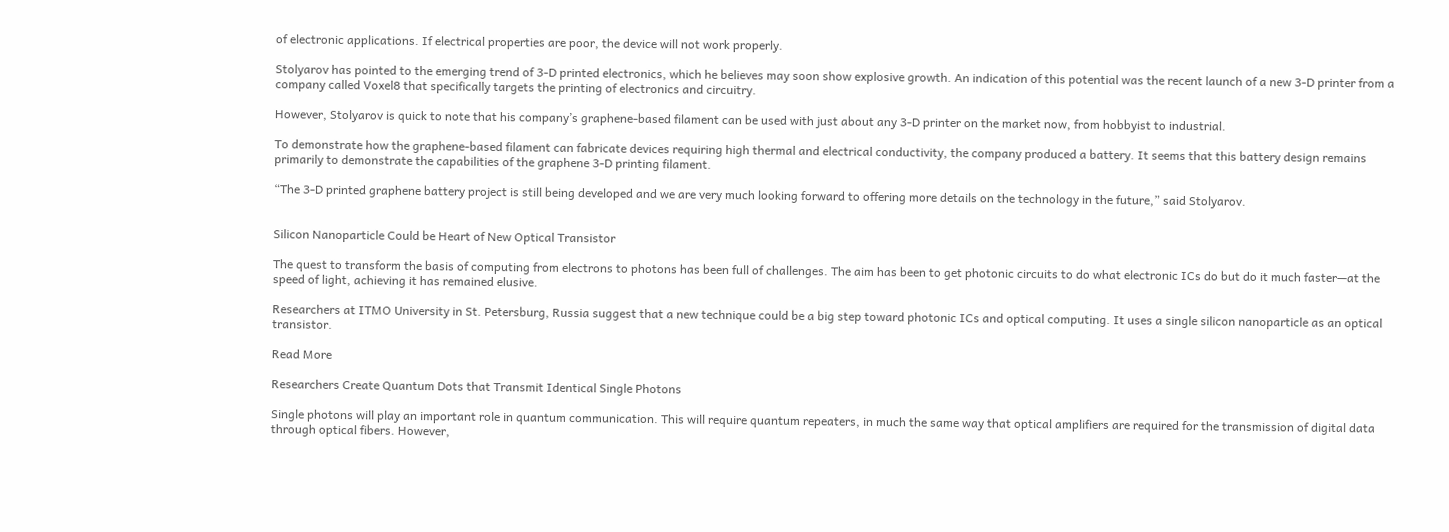of electronic applications. If electrical properties are poor, the device will not work properly.

Stolyarov has pointed to the emerging trend of 3-D printed electronics, which he believes may soon show explosive growth. An indication of this potential was the recent launch of a new 3-D printer from a company called Voxel8 that specifically targets the printing of electronics and circuitry.

However, Stolyarov is quick to note that his company’s graphene-based filament can be used with just about any 3-D printer on the market now, from hobbyist to industrial.

To demonstrate how the graphene-based filament can fabricate devices requiring high thermal and electrical conductivity, the company produced a battery. It seems that this battery design remains primarily to demonstrate the capabilities of the graphene 3-D printing filament.

“The 3-D printed graphene battery project is still being developed and we are very much looking forward to offering more details on the technology in the future,” said Stolyarov.


Silicon Nanoparticle Could be Heart of New Optical Transistor

The quest to transform the basis of computing from electrons to photons has been full of challenges. The aim has been to get photonic circuits to do what electronic ICs do but do it much faster—at the speed of light, achieving it has remained elusive.

Researchers at ITMO University in St. Petersburg, Russia suggest that a new technique could be a big step toward photonic ICs and optical computing. It uses a single silicon nanoparticle as an optical transistor.

Read More

Researchers Create Quantum Dots that Transmit Identical Single Photons

Single photons will play an important role in quantum communication. This will require quantum repeaters, in much the same way that optical amplifiers are required for the transmission of digital data through optical fibers. However,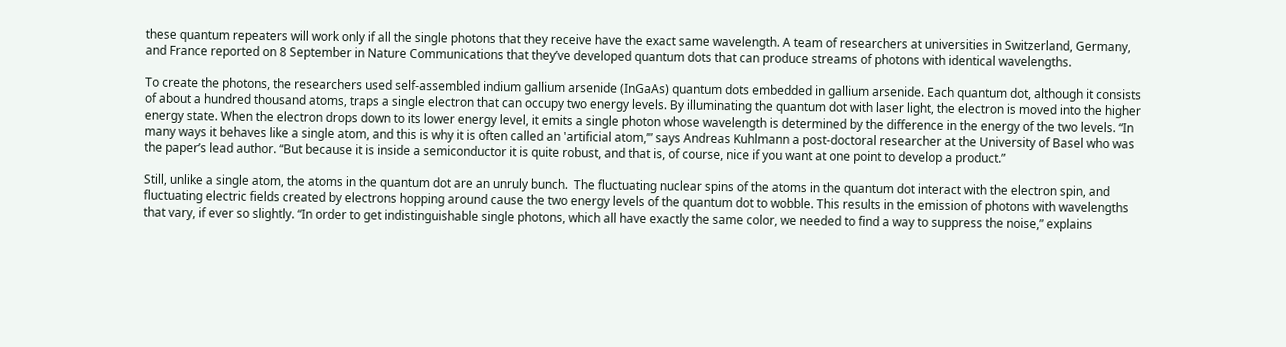these quantum repeaters will work only if all the single photons that they receive have the exact same wavelength. A team of researchers at universities in Switzerland, Germany, and France reported on 8 September in Nature Communications that they’ve developed quantum dots that can produce streams of photons with identical wavelengths.

To create the photons, the researchers used self-assembled indium gallium arsenide (InGaAs) quantum dots embedded in gallium arsenide. Each quantum dot, although it consists of about a hundred thousand atoms, traps a single electron that can occupy two energy levels. By illuminating the quantum dot with laser light, the electron is moved into the higher energy state. When the electron drops down to its lower energy level, it emits a single photon whose wavelength is determined by the difference in the energy of the two levels. “In many ways it behaves like a single atom, and this is why it is often called an 'artificial atom,’” says Andreas Kuhlmann a post-doctoral researcher at the University of Basel who was the paper’s lead author. “But because it is inside a semiconductor it is quite robust, and that is, of course, nice if you want at one point to develop a product.”

Still, unlike a single atom, the atoms in the quantum dot are an unruly bunch.  The fluctuating nuclear spins of the atoms in the quantum dot interact with the electron spin, and fluctuating electric fields created by electrons hopping around cause the two energy levels of the quantum dot to wobble. This results in the emission of photons with wavelengths that vary, if ever so slightly. “In order to get indistinguishable single photons, which all have exactly the same color, we needed to find a way to suppress the noise,” explains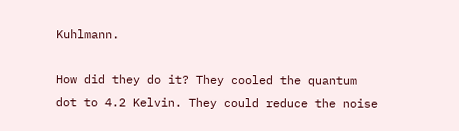Kuhlmann.

How did they do it? They cooled the quantum dot to 4.2 Kelvin. They could reduce the noise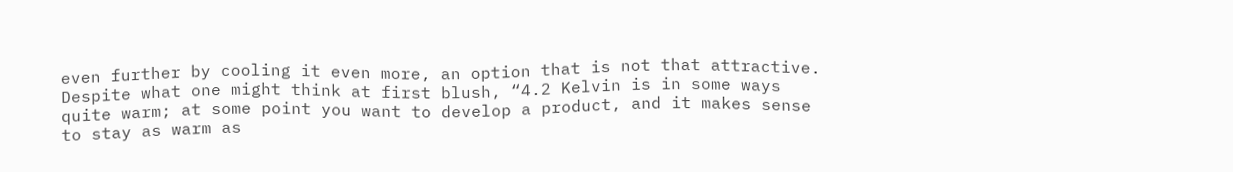even further by cooling it even more, an option that is not that attractive.  Despite what one might think at first blush, “4.2 Kelvin is in some ways quite warm; at some point you want to develop a product, and it makes sense to stay as warm as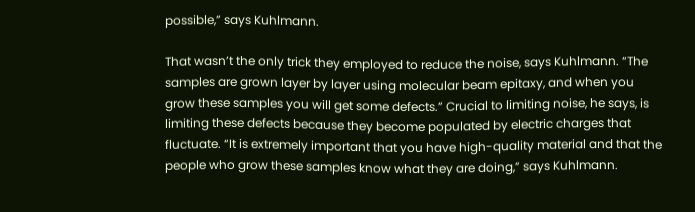possible,” says Kuhlmann.

That wasn’t the only trick they employed to reduce the noise, says Kuhlmann. “The samples are grown layer by layer using molecular beam epitaxy, and when you grow these samples you will get some defects.” Crucial to limiting noise, he says, is limiting these defects because they become populated by electric charges that fluctuate. “It is extremely important that you have high-quality material and that the people who grow these samples know what they are doing,” says Kuhlmann.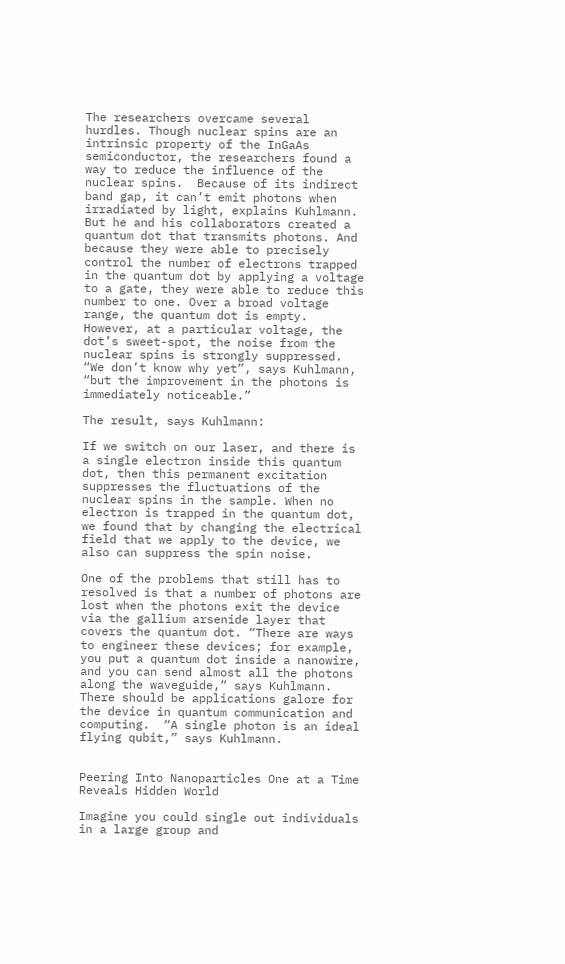The researchers overcame several hurdles. Though nuclear spins are an intrinsic property of the InGaAs semiconductor, the researchers found a way to reduce the influence of the nuclear spins.  Because of its indirect band gap, it can’t emit photons when irradiated by light, explains Kuhlmann. But he and his collaborators created a quantum dot that transmits photons. And because they were able to precisely control the number of electrons trapped in the quantum dot by applying a voltage to a gate, they were able to reduce this number to one. Over a broad voltage range, the quantum dot is empty. However, at a particular voltage, the dot’s sweet-spot, the noise from the nuclear spins is strongly suppressed. “We don’t know why yet”, says Kuhlmann, “but the improvement in the photons is immediately noticeable.”

The result, says Kuhlmann:

If we switch on our laser, and there is a single electron inside this quantum dot, then this permanent excitation suppresses the fluctuations of the nuclear spins in the sample. When no electron is trapped in the quantum dot, we found that by changing the electrical field that we apply to the device, we also can suppress the spin noise.

One of the problems that still has to resolved is that a number of photons are lost when the photons exit the device via the gallium arsenide layer that covers the quantum dot. “There are ways to engineer these devices; for example, you put a quantum dot inside a nanowire, and you can send almost all the photons along the waveguide,” says Kuhlmann.  There should be applications galore for the device in quantum communication and computing.  “A single photon is an ideal flying qubit,” says Kuhlmann.


Peering Into Nanoparticles One at a Time Reveals Hidden World

Imagine you could single out individuals in a large group and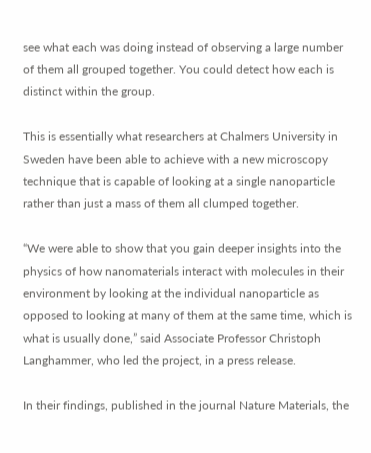see what each was doing instead of observing a large number of them all grouped together. You could detect how each is distinct within the group.

This is essentially what researchers at Chalmers University in Sweden have been able to achieve with a new microscopy technique that is capable of looking at a single nanoparticle rather than just a mass of them all clumped together.

“We were able to show that you gain deeper insights into the physics of how nanomaterials interact with molecules in their environment by looking at the individual nanoparticle as opposed to looking at many of them at the same time, which is what is usually done,” said Associate Professor Christoph Langhammer, who led the project, in a press release.

In their findings, published in the journal Nature Materials, the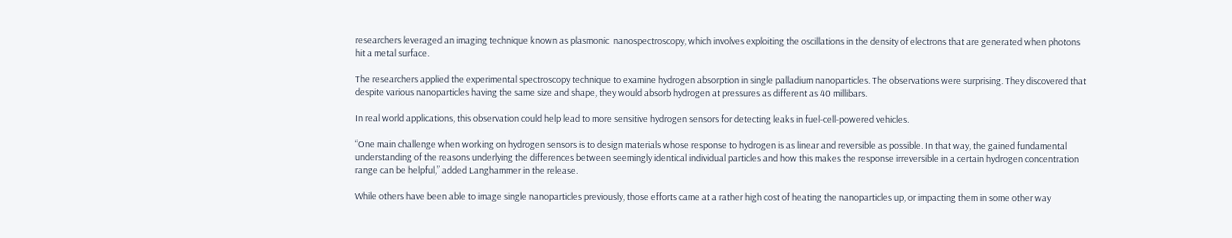researchers leveraged an imaging technique known as plasmonic  nanospectroscopy, which involves exploiting the oscillations in the density of electrons that are generated when photons hit a metal surface.

The researchers applied the experimental spectroscopy technique to examine hydrogen absorption in single palladium nanoparticles. The observations were surprising. They discovered that despite various nanoparticles having the same size and shape, they would absorb hydrogen at pressures as different as 40 millibars.

In real world applications, this observation could help lead to more sensitive hydrogen sensors for detecting leaks in fuel-cell-powered vehicles.

“One main challenge when working on hydrogen sensors is to design materials whose response to hydrogen is as linear and reversible as possible. In that way, the gained fundamental understanding of the reasons underlying the differences between seemingly identical individual particles and how this makes the response irreversible in a certain hydrogen concentration range can be helpful,” added Langhammer in the release.

While others have been able to image single nanoparticles previously, those efforts came at a rather high cost of heating the nanoparticles up, or impacting them in some other way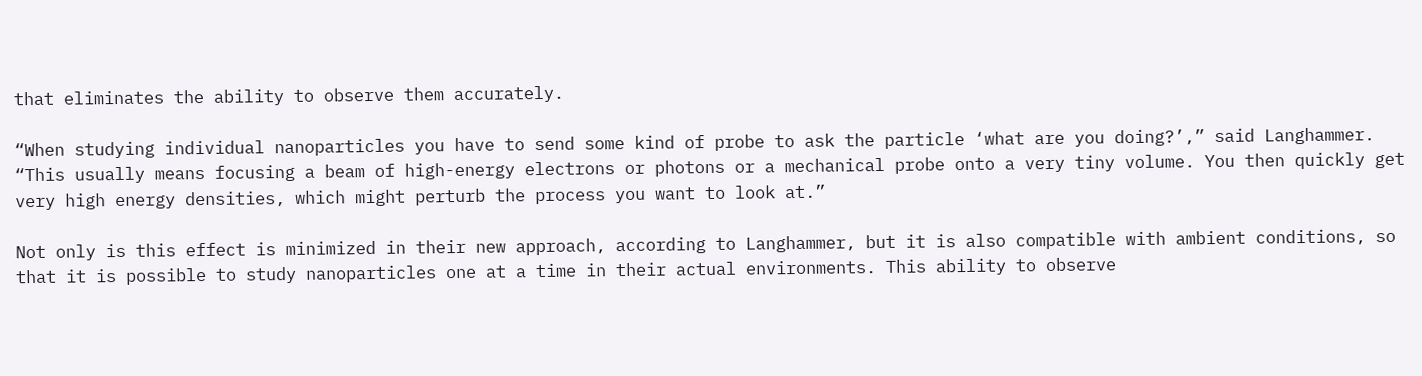that eliminates the ability to observe them accurately.

“When studying individual nanoparticles you have to send some kind of probe to ask the particle ‘what are you doing?’,” said Langhammer. “This usually means focusing a beam of high-energy electrons or photons or a mechanical probe onto a very tiny volume. You then quickly get very high energy densities, which might perturb the process you want to look at.”

Not only is this effect is minimized in their new approach, according to Langhammer, but it is also compatible with ambient conditions, so that it is possible to study nanoparticles one at a time in their actual environments. This ability to observe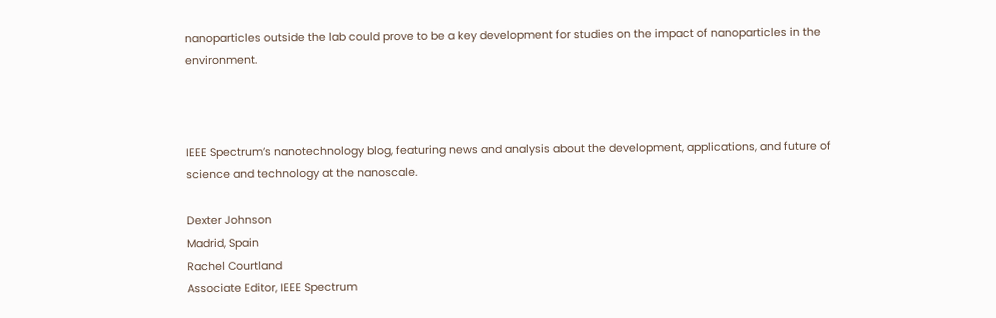nanoparticles outside the lab could prove to be a key development for studies on the impact of nanoparticles in the environment.



IEEE Spectrum’s nanotechnology blog, featuring news and analysis about the development, applications, and future of science and technology at the nanoscale.

Dexter Johnson
Madrid, Spain
Rachel Courtland
Associate Editor, IEEE Spectrum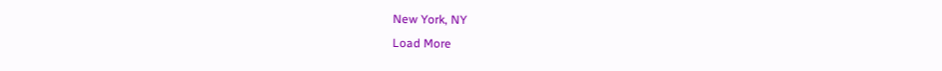New York, NY
Load More